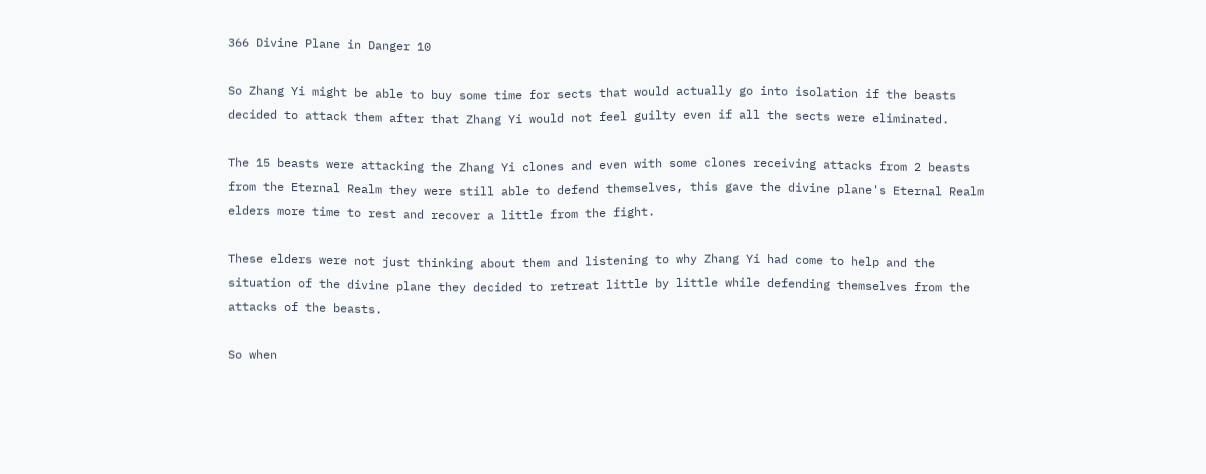366 Divine Plane in Danger 10

So Zhang Yi might be able to buy some time for sects that would actually go into isolation if the beasts decided to attack them after that Zhang Yi would not feel guilty even if all the sects were eliminated.

The 15 beasts were attacking the Zhang Yi clones and even with some clones receiving attacks from 2 beasts from the Eternal Realm they were still able to defend themselves, this gave the divine plane's Eternal Realm elders more time to rest and recover a little from the fight.

These elders were not just thinking about them and listening to why Zhang Yi had come to help and the situation of the divine plane they decided to retreat little by little while defending themselves from the attacks of the beasts.

So when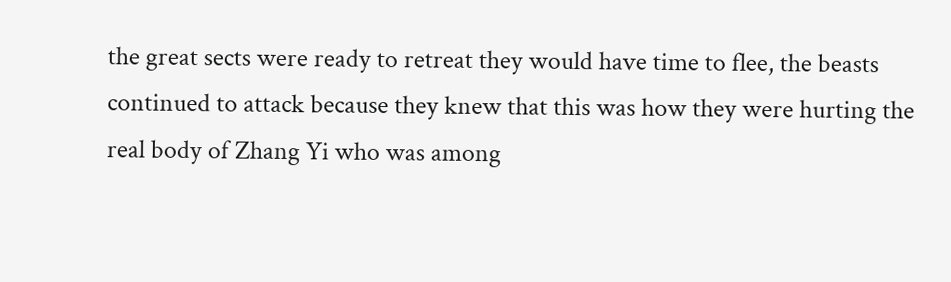the great sects were ready to retreat they would have time to flee, the beasts continued to attack because they knew that this was how they were hurting the real body of Zhang Yi who was among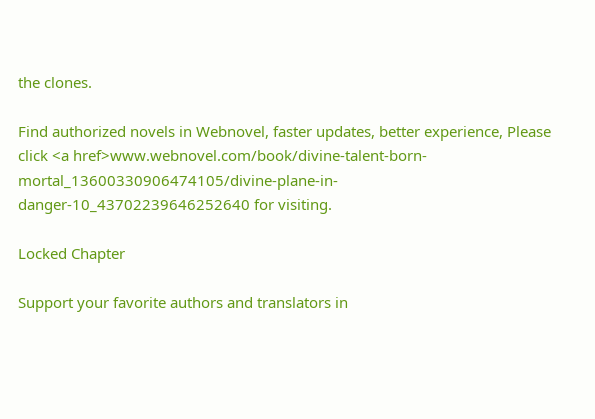the clones.

Find authorized novels in Webnovel, faster updates, better experience, Please click <a href>www.webnovel.com/book/divine-talent-born-mortal_13600330906474105/divine-plane-in-danger-10_43702239646252640 for visiting.

Locked Chapter

Support your favorite authors and translators in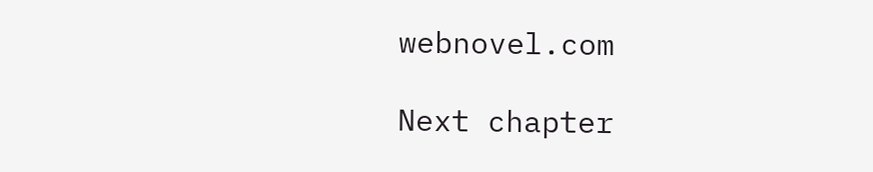webnovel.com

Next chapter